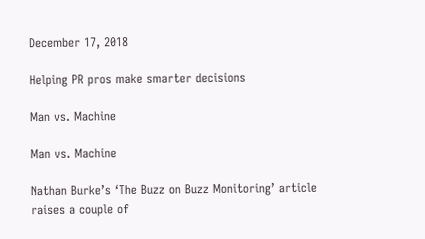December 17, 2018

Helping PR pros make smarter decisions

Man vs. Machine

Man vs. Machine

Nathan Burke’s ‘The Buzz on Buzz Monitoring’ article raises a couple of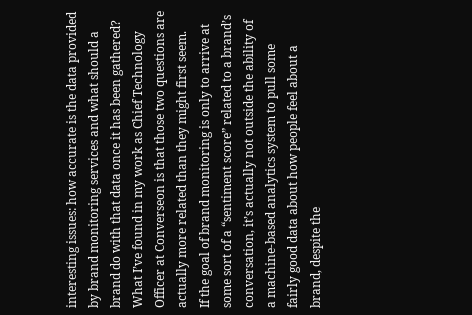interesting issues: how accurate is the data provided by brand monitoring services and what should a brand do with that data once it has been gathered? What I’ve found in my work as Chief Technology Officer at Converseon is that those two questions are actually more related than they might first seem.
If the goal of brand monitoring is only to arrive at some sort of a “sentiment score” related to a brand’s conversation, it’s actually not outside the ability of a machine-based analytics system to pull some fairly good data about how people feel about a brand, despite the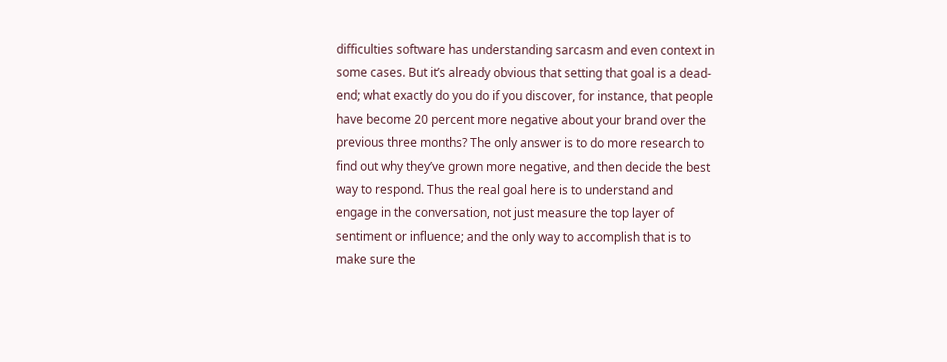difficulties software has understanding sarcasm and even context in some cases. But it’s already obvious that setting that goal is a dead-end; what exactly do you do if you discover, for instance, that people have become 20 percent more negative about your brand over the previous three months? The only answer is to do more research to find out why they’ve grown more negative, and then decide the best way to respond. Thus the real goal here is to understand and engage in the conversation, not just measure the top layer of sentiment or influence; and the only way to accomplish that is to make sure the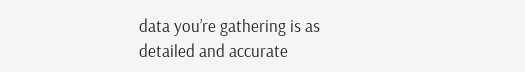data you’re gathering is as detailed and accurate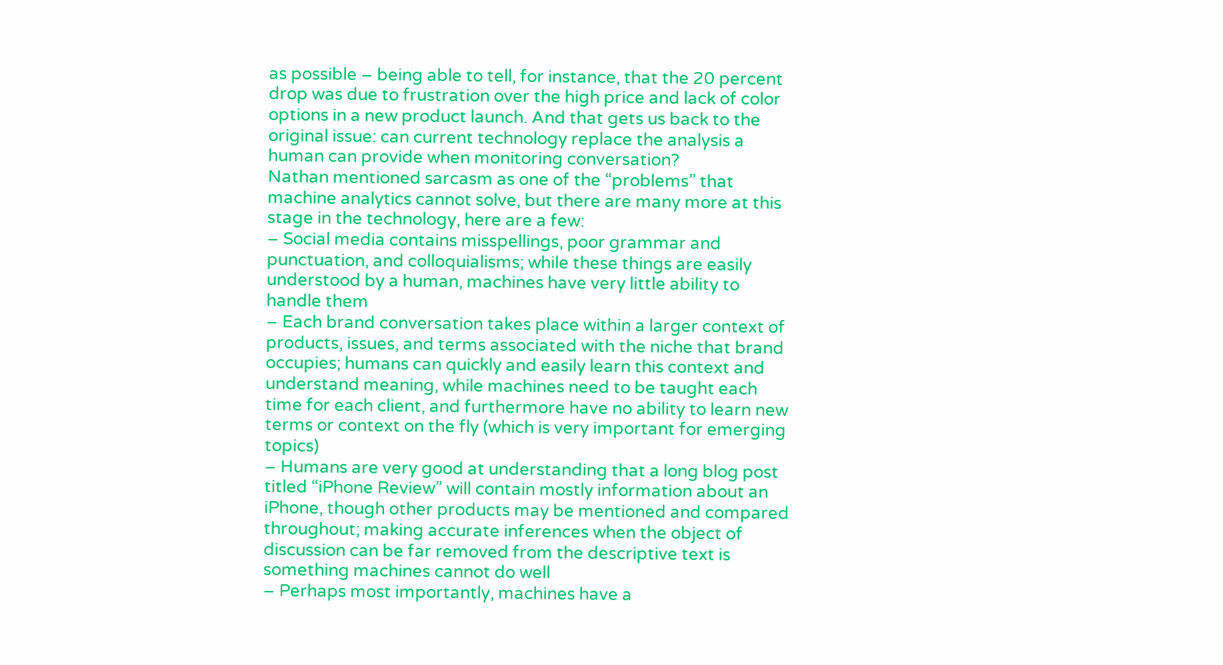as possible – being able to tell, for instance, that the 20 percent drop was due to frustration over the high price and lack of color options in a new product launch. And that gets us back to the original issue: can current technology replace the analysis a human can provide when monitoring conversation?
Nathan mentioned sarcasm as one of the “problems” that machine analytics cannot solve, but there are many more at this stage in the technology, here are a few:
– Social media contains misspellings, poor grammar and punctuation, and colloquialisms; while these things are easily understood by a human, machines have very little ability to handle them
– Each brand conversation takes place within a larger context of products, issues, and terms associated with the niche that brand occupies; humans can quickly and easily learn this context and understand meaning, while machines need to be taught each time for each client, and furthermore have no ability to learn new terms or context on the fly (which is very important for emerging topics)
– Humans are very good at understanding that a long blog post titled “iPhone Review” will contain mostly information about an iPhone, though other products may be mentioned and compared throughout; making accurate inferences when the object of discussion can be far removed from the descriptive text is something machines cannot do well
– Perhaps most importantly, machines have a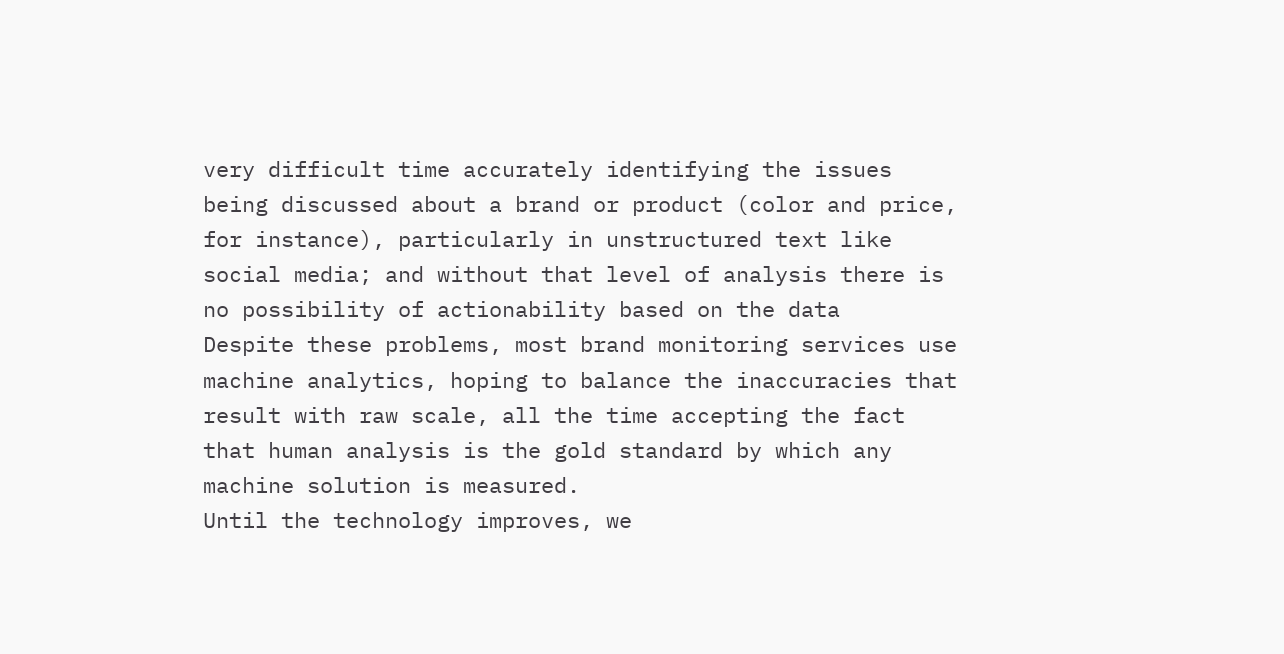very difficult time accurately identifying the issues being discussed about a brand or product (color and price, for instance), particularly in unstructured text like social media; and without that level of analysis there is no possibility of actionability based on the data
Despite these problems, most brand monitoring services use machine analytics, hoping to balance the inaccuracies that result with raw scale, all the time accepting the fact that human analysis is the gold standard by which any machine solution is measured.
Until the technology improves, we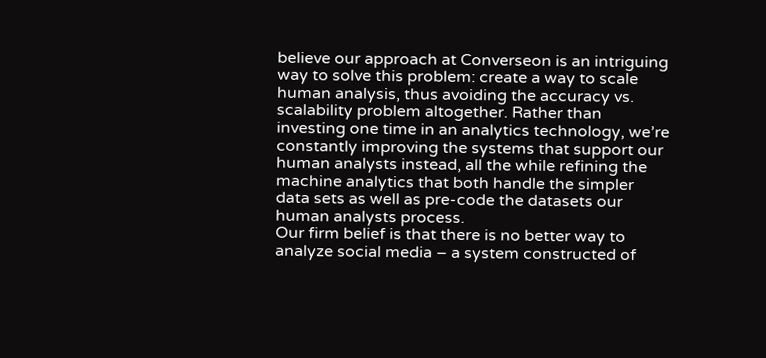believe our approach at Converseon is an intriguing way to solve this problem: create a way to scale human analysis, thus avoiding the accuracy vs. scalability problem altogether. Rather than investing one time in an analytics technology, we’re constantly improving the systems that support our human analysts instead, all the while refining the machine analytics that both handle the simpler data sets as well as pre-code the datasets our human analysts process.
Our firm belief is that there is no better way to analyze social media – a system constructed of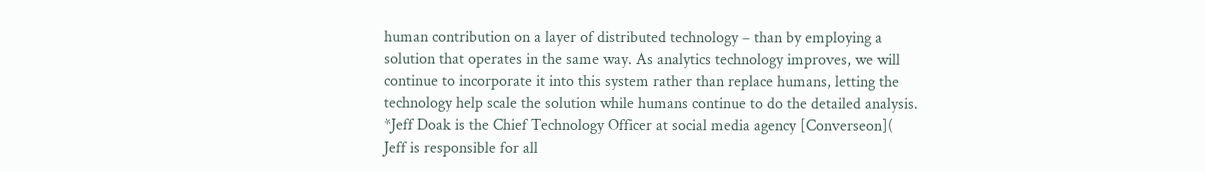human contribution on a layer of distributed technology – than by employing a solution that operates in the same way. As analytics technology improves, we will continue to incorporate it into this system rather than replace humans, letting the technology help scale the solution while humans continue to do the detailed analysis.
*Jeff Doak is the Chief Technology Officer at social media agency [Converseon]( Jeff is responsible for all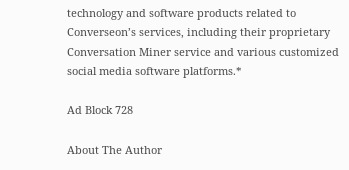technology and software products related to Converseon’s services, including their proprietary Conversation Miner service and various customized social media software platforms.*

Ad Block 728

About The Author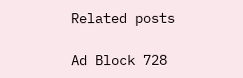Related posts

Ad Block 728